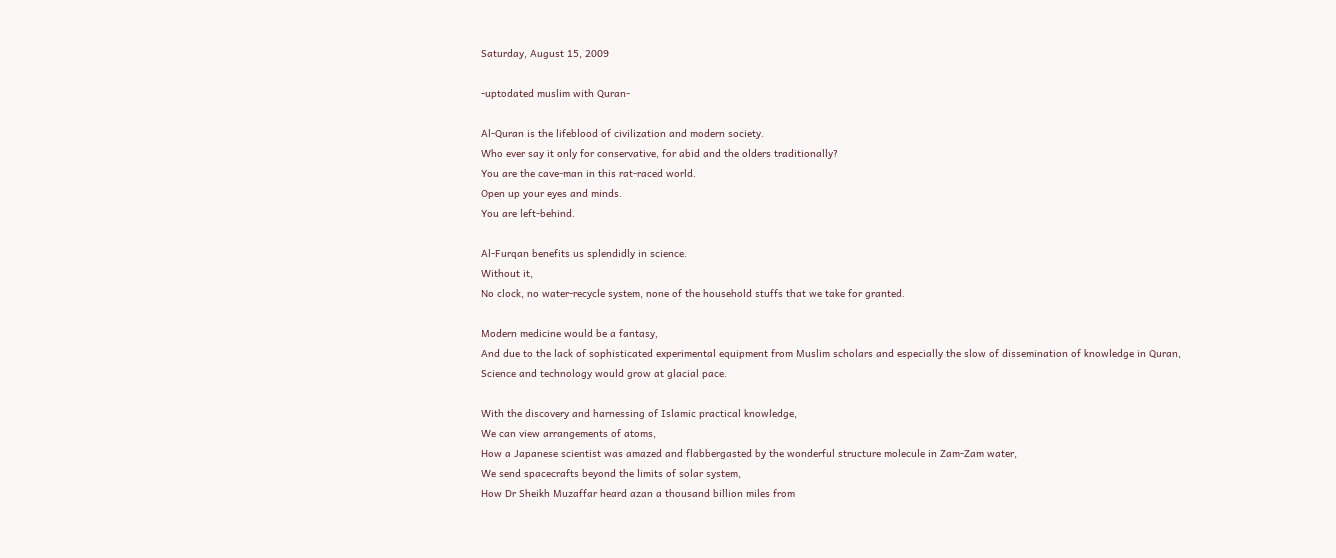Saturday, August 15, 2009

-uptodated muslim with Quran-

Al-Quran is the lifeblood of civilization and modern society.
Who ever say it only for conservative, for abid and the olders traditionally?
You are the cave-man in this rat-raced world.
Open up your eyes and minds.
You are left-behind.

Al-Furqan benefits us splendidly in science.
Without it,
No clock, no water-recycle system, none of the household stuffs that we take for granted.

Modern medicine would be a fantasy,
And due to the lack of sophisticated experimental equipment from Muslim scholars and especially the slow of dissemination of knowledge in Quran,
Science and technology would grow at glacial pace.

With the discovery and harnessing of Islamic practical knowledge,
We can view arrangements of atoms,
How a Japanese scientist was amazed and flabbergasted by the wonderful structure molecule in Zam-Zam water,
We send spacecrafts beyond the limits of solar system,
How Dr Sheikh Muzaffar heard azan a thousand billion miles from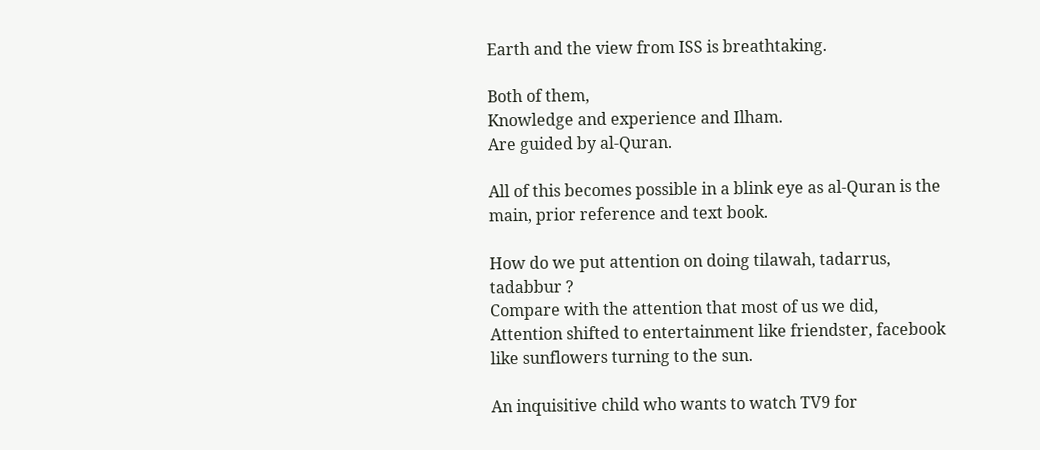Earth and the view from ISS is breathtaking.

Both of them,
Knowledge and experience and Ilham.
Are guided by al-Quran.

All of this becomes possible in a blink eye as al-Quran is the main, prior reference and text book.

How do we put attention on doing tilawah, tadarrus, tadabbur ?
Compare with the attention that most of us we did,
Attention shifted to entertainment like friendster, facebook like sunflowers turning to the sun.

An inquisitive child who wants to watch TV9 for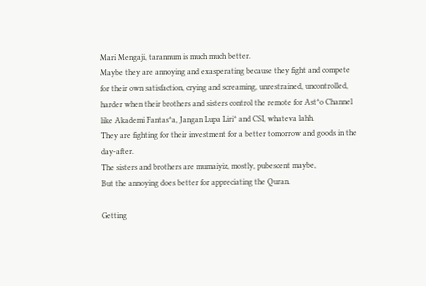Mari Mengaji, tarannum is much much better.
Maybe they are annoying and exasperating because they fight and compete for their own satisfaction, crying and screaming, unrestrained, uncontrolled,
harder when their brothers and sisters control the remote for Ast*o Channel like Akademi Fantas*a, Jangan Lupa Liri* and CSI, whateva lahh.
They are fighting for their investment for a better tomorrow and goods in the day-after.
The sisters and brothers are mumaiyiz, mostly, pubescent maybe,
But the annoying does better for appreciating the Quran.

Getting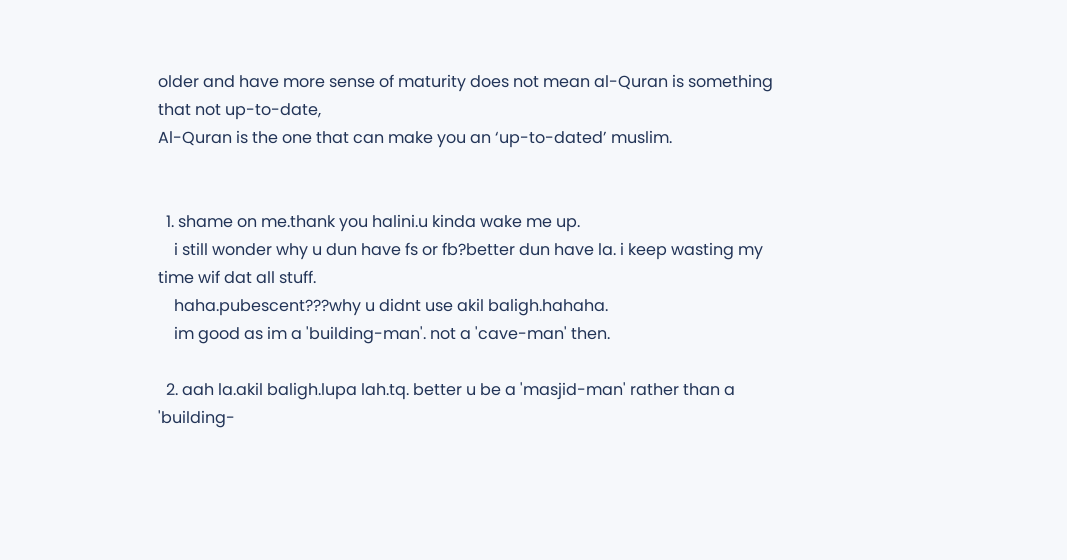older and have more sense of maturity does not mean al-Quran is something that not up-to-date,
Al-Quran is the one that can make you an ‘up-to-dated’ muslim.


  1. shame on me.thank you halini.u kinda wake me up.
    i still wonder why u dun have fs or fb?better dun have la. i keep wasting my time wif dat all stuff.
    haha.pubescent???why u didnt use akil baligh.hahaha.
    im good as im a 'building-man'. not a 'cave-man' then.

  2. aah la.akil baligh.lupa lah.tq. better u be a 'masjid-man' rather than a 'building-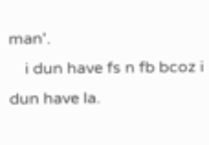man'.
    i dun have fs n fb bcoz i dun have la.